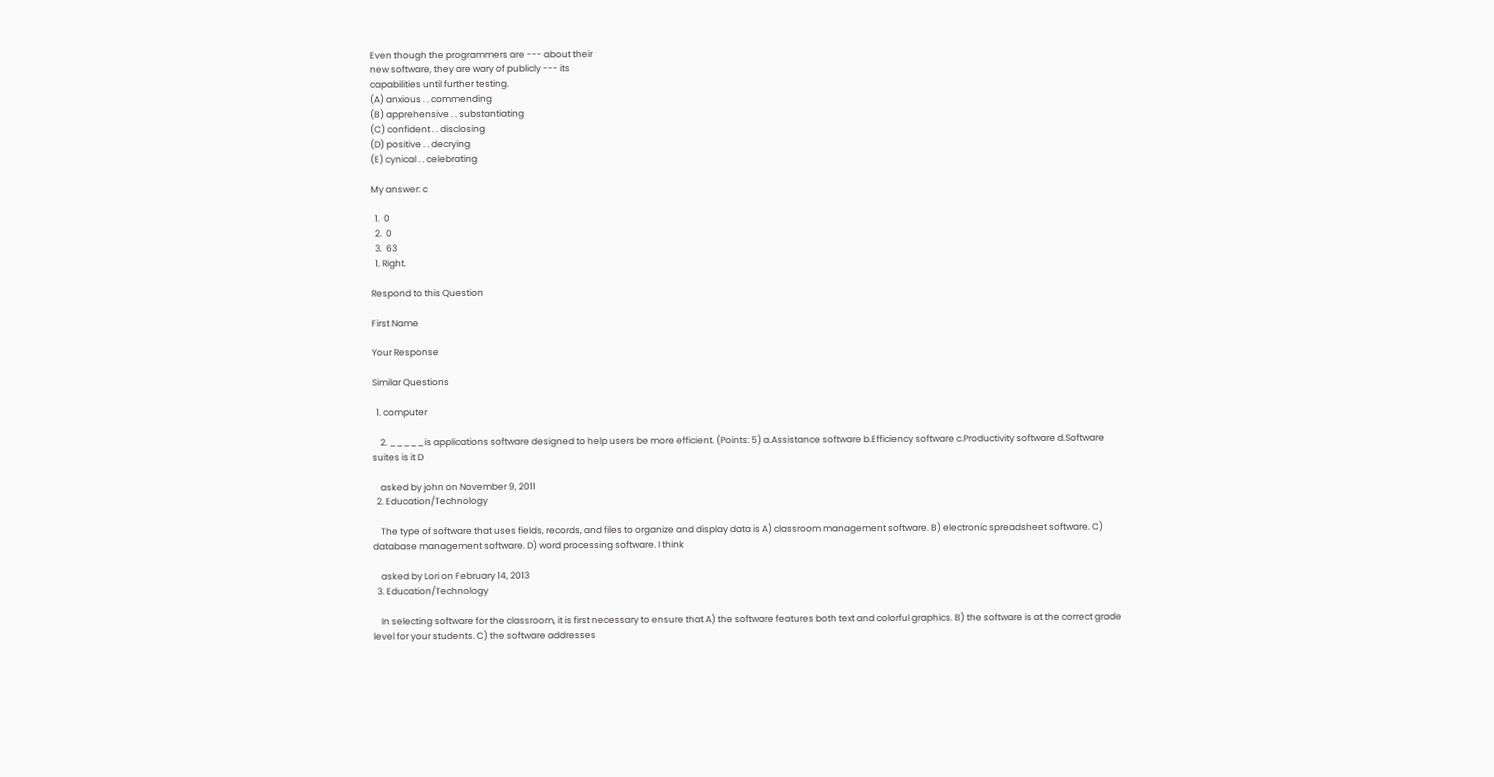Even though the programmers are --- about their
new software, they are wary of publicly --- its
capabilities until further testing.
(A) anxious . . commending
(B) apprehensive . . substantiating
(C) confident . . disclosing
(D) positive . . decrying
(E) cynical . . celebrating

My answer: c

  1.  0
  2.  0
  3.  63
  1. Right.

Respond to this Question

First Name

Your Response

Similar Questions

  1. computer

    2. _____is applications software designed to help users be more efficient. (Points: 5) a.Assistance software b.Efficiency software c.Productivity software d.Software suites is it D

    asked by john on November 9, 2011
  2. Education/Technology

    The type of software that uses fields, records, and files to organize and display data is A) classroom management software. B) electronic spreadsheet software. C) database management software. D) word processing software. I think

    asked by Lori on February 14, 2013
  3. Education/Technology

    In selecting software for the classroom, it is first necessary to ensure that A) the software features both text and colorful graphics. B) the software is at the correct grade level for your students. C) the software addresses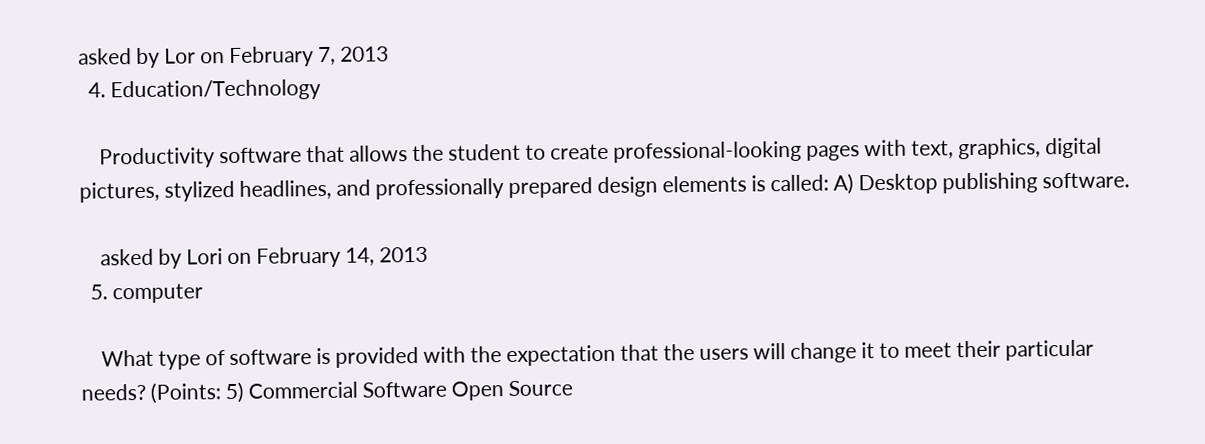asked by Lor on February 7, 2013
  4. Education/Technology

    Productivity software that allows the student to create professional-looking pages with text, graphics, digital pictures, stylized headlines, and professionally prepared design elements is called: A) Desktop publishing software.

    asked by Lori on February 14, 2013
  5. computer

    What type of software is provided with the expectation that the users will change it to meet their particular needs? (Points: 5) Commercial Software Open Source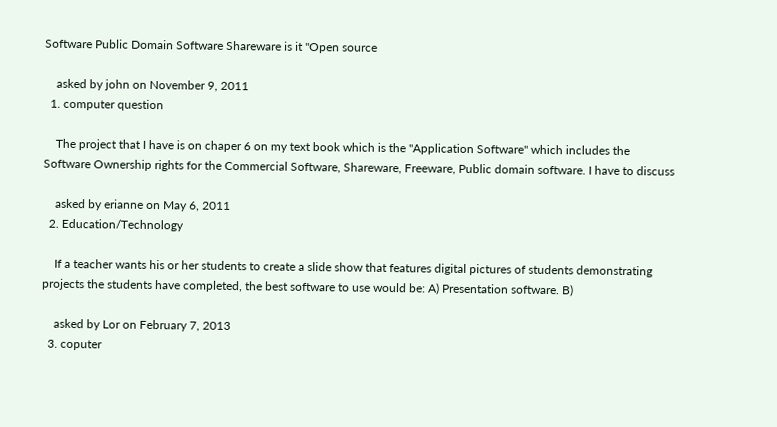Software Public Domain Software Shareware is it "Open source

    asked by john on November 9, 2011
  1. computer question

    The project that I have is on chaper 6 on my text book which is the "Application Software" which includes the Software Ownership rights for the Commercial Software, Shareware, Freeware, Public domain software. I have to discuss

    asked by erianne on May 6, 2011
  2. Education/Technology

    If a teacher wants his or her students to create a slide show that features digital pictures of students demonstrating projects the students have completed, the best software to use would be: A) Presentation software. B)

    asked by Lor on February 7, 2013
  3. coputer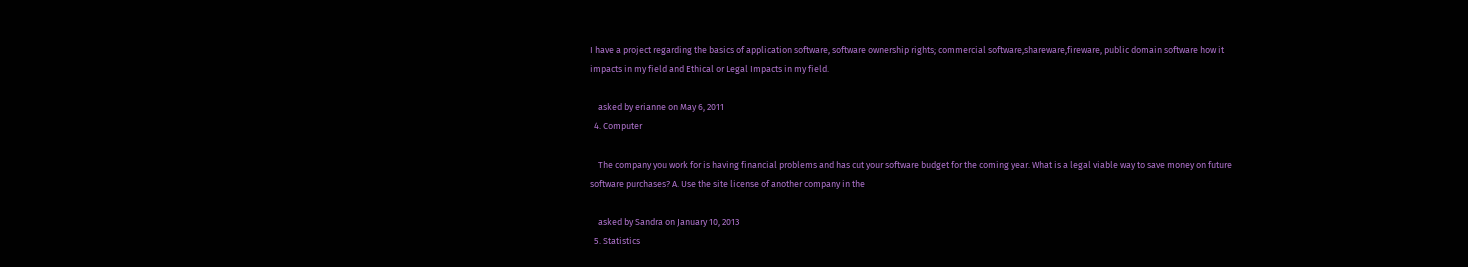I have a project regarding the basics of application software, software ownership rights; commercial software,shareware,fireware, public domain software how it impacts in my field and Ethical or Legal Impacts in my field.

    asked by erianne on May 6, 2011
  4. Computer

    The company you work for is having financial problems and has cut your software budget for the coming year. What is a legal viable way to save money on future software purchases? A. Use the site license of another company in the

    asked by Sandra on January 10, 2013
  5. Statistics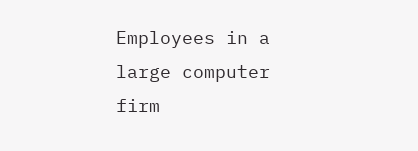Employees in a large computer firm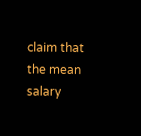claim that the mean salary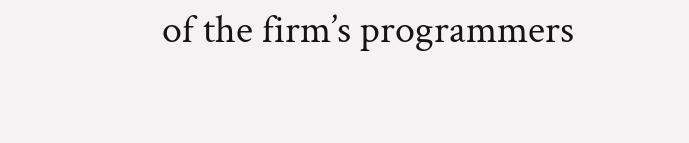of the firm’s programmers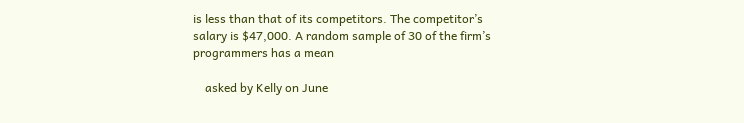is less than that of its competitors. The competitor’s salary is $47,000. A random sample of 30 of the firm’s programmers has a mean

    asked by Kelly on June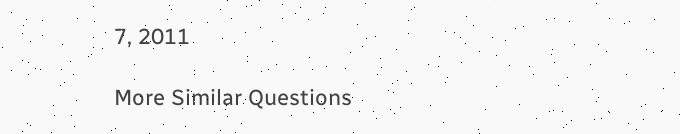7, 2011

More Similar Questions